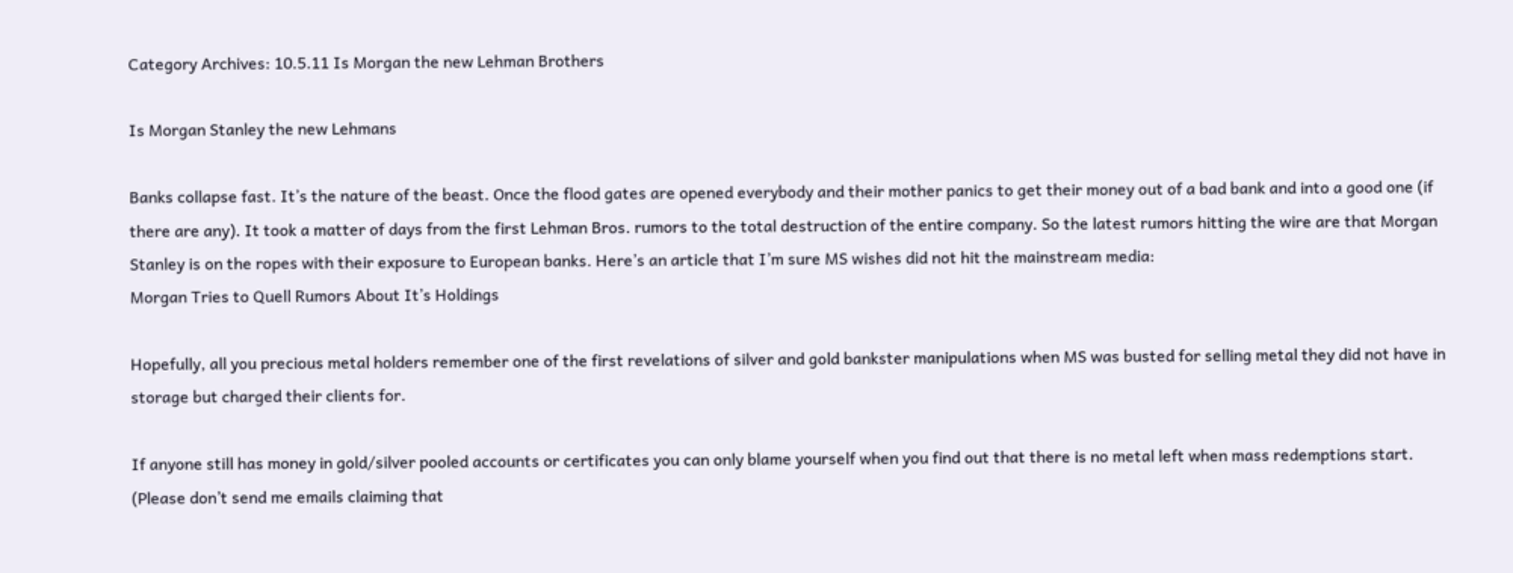Category Archives: 10.5.11 Is Morgan the new Lehman Brothers

Is Morgan Stanley the new Lehmans

Banks collapse fast. It’s the nature of the beast. Once the flood gates are opened everybody and their mother panics to get their money out of a bad bank and into a good one (if there are any). It took a matter of days from the first Lehman Bros. rumors to the total destruction of the entire company. So the latest rumors hitting the wire are that Morgan Stanley is on the ropes with their exposure to European banks. Here’s an article that I’m sure MS wishes did not hit the mainstream media:
Morgan Tries to Quell Rumors About It’s Holdings

Hopefully, all you precious metal holders remember one of the first revelations of silver and gold bankster manipulations when MS was busted for selling metal they did not have in storage but charged their clients for.

If anyone still has money in gold/silver pooled accounts or certificates you can only blame yourself when you find out that there is no metal left when mass redemptions start. (Please don’t send me emails claiming that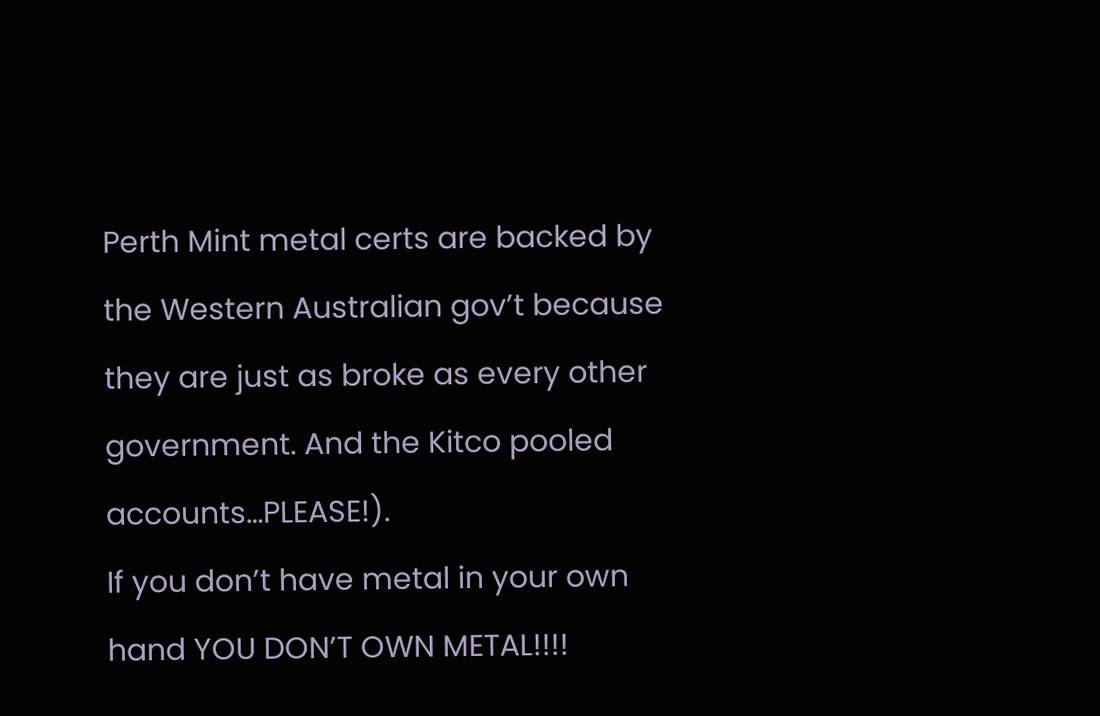Perth Mint metal certs are backed by the Western Australian gov’t because they are just as broke as every other government. And the Kitco pooled accounts…PLEASE!).
If you don’t have metal in your own hand YOU DON’T OWN METAL!!!!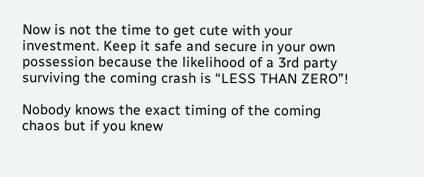Now is not the time to get cute with your investment. Keep it safe and secure in your own possession because the likelihood of a 3rd party surviving the coming crash is “LESS THAN ZERO”!

Nobody knows the exact timing of the coming chaos but if you knew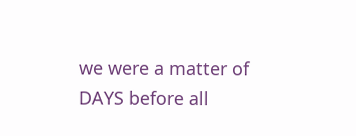we were a matter of DAYS before all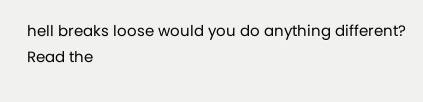hell breaks loose would you do anything different?
Read the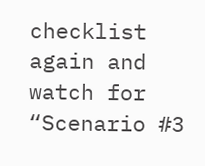checklist again and watch for “Scenario #3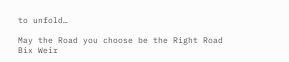to unfold…

May the Road you choose be the Right Road
Bix Weir